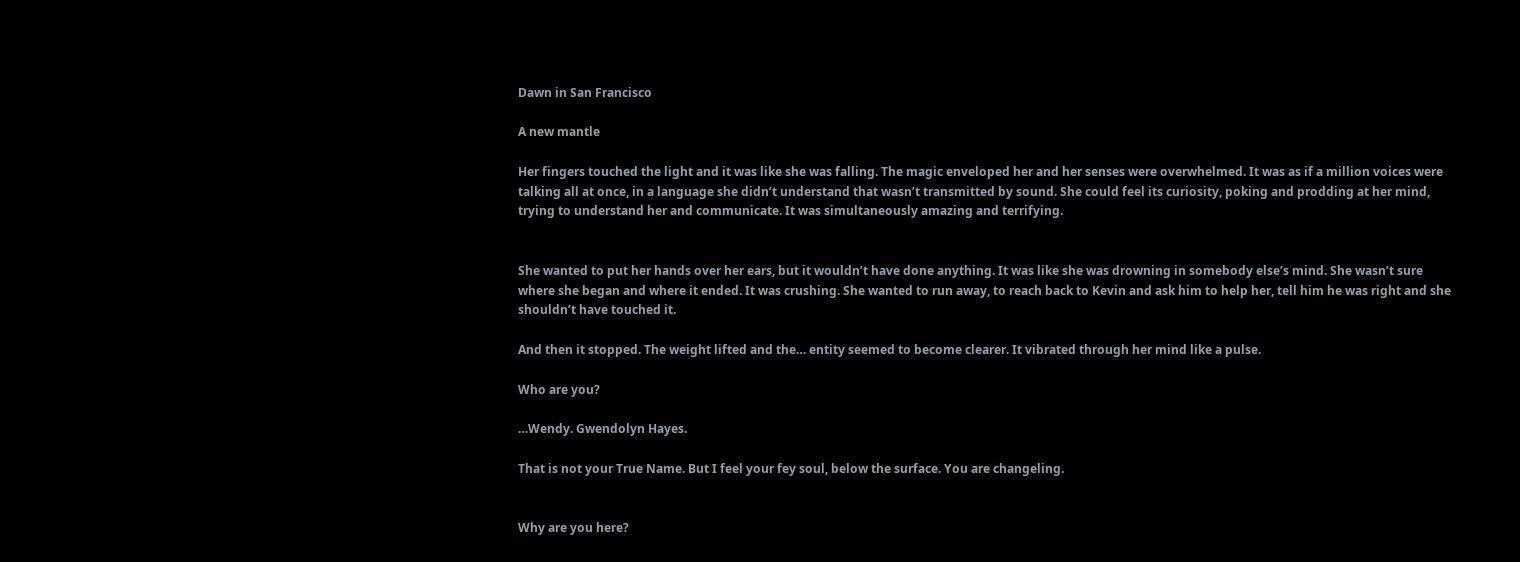Dawn in San Francisco

A new mantle

Her fingers touched the light and it was like she was falling. The magic enveloped her and her senses were overwhelmed. It was as if a million voices were talking all at once, in a language she didn’t understand that wasn’t transmitted by sound. She could feel its curiosity, poking and prodding at her mind, trying to understand her and communicate. It was simultaneously amazing and terrifying.


She wanted to put her hands over her ears, but it wouldn’t have done anything. It was like she was drowning in somebody else’s mind. She wasn’t sure where she began and where it ended. It was crushing. She wanted to run away, to reach back to Kevin and ask him to help her, tell him he was right and she shouldn’t have touched it.

And then it stopped. The weight lifted and the… entity seemed to become clearer. It vibrated through her mind like a pulse.

Who are you?

…Wendy. Gwendolyn Hayes.

That is not your True Name. But I feel your fey soul, below the surface. You are changeling.


Why are you here?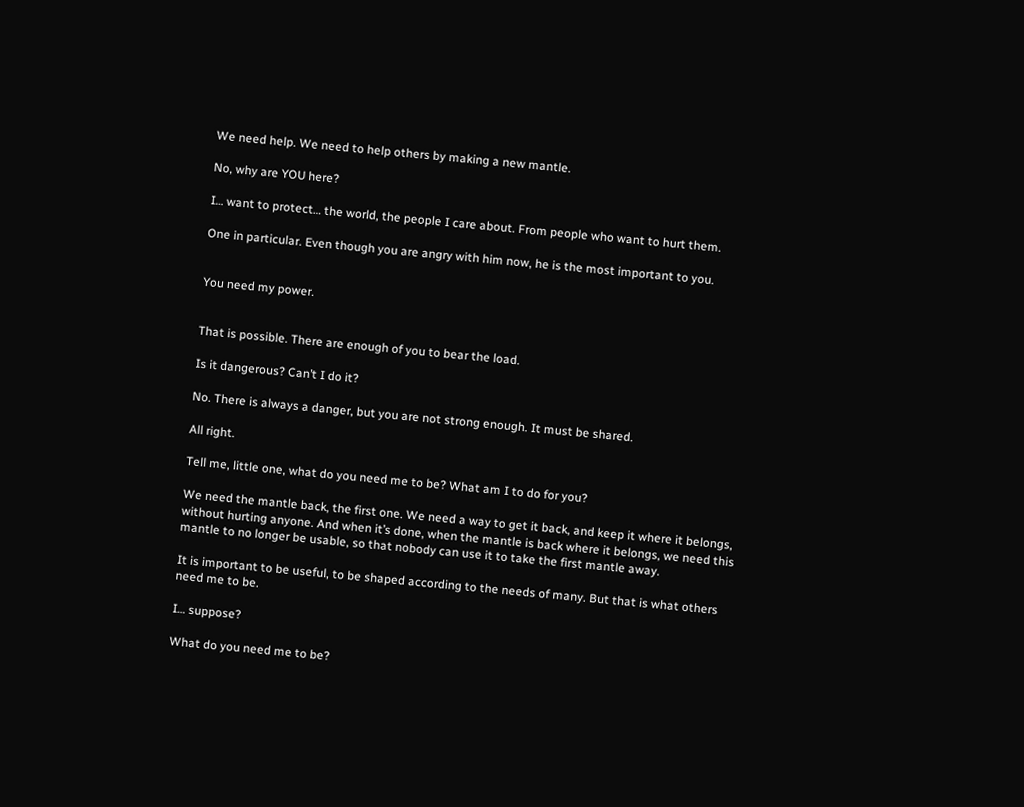We need help. We need to help others by making a new mantle.

No, why are YOU here?

I… want to protect… the world, the people I care about. From people who want to hurt them.

One in particular. Even though you are angry with him now, he is the most important to you.


You need my power.


That is possible. There are enough of you to bear the load.

Is it dangerous? Can’t I do it?

No. There is always a danger, but you are not strong enough. It must be shared.

All right.

Tell me, little one, what do you need me to be? What am I to do for you?

We need the mantle back, the first one. We need a way to get it back, and keep it where it belongs, without hurting anyone. And when it’s done, when the mantle is back where it belongs, we need this mantle to no longer be usable, so that nobody can use it to take the first mantle away.

It is important to be useful, to be shaped according to the needs of many. But that is what others need me to be.

I… suppose?

What do you need me to be?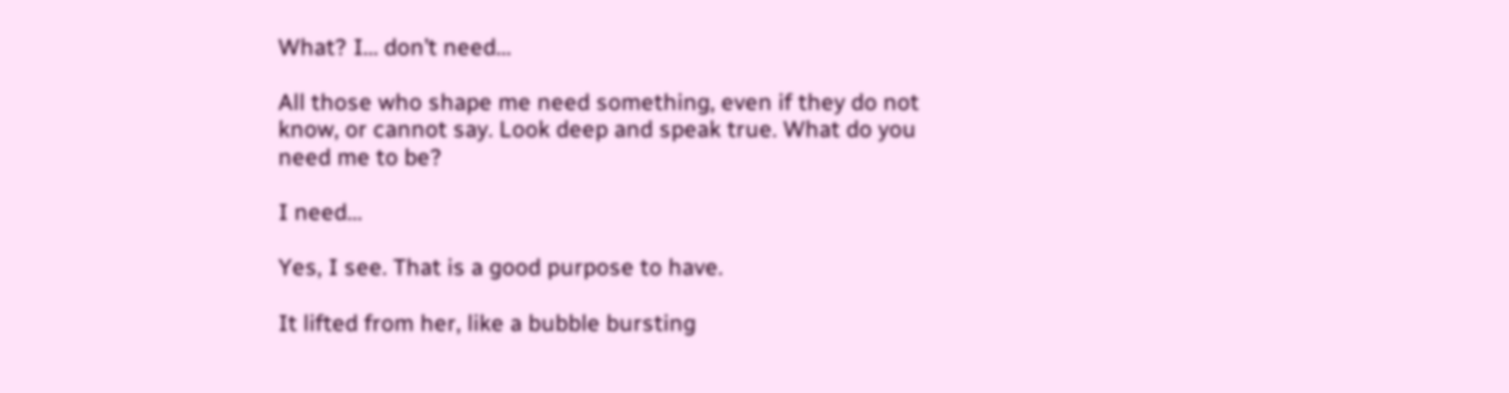What? I… don’t need…

All those who shape me need something, even if they do not know, or cannot say. Look deep and speak true. What do you need me to be?

I need…

Yes, I see. That is a good purpose to have.

It lifted from her, like a bubble bursting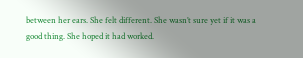between her ears. She felt different. She wasn’t sure yet if it was a good thing. She hoped it had worked.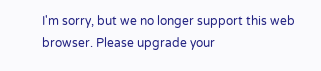I'm sorry, but we no longer support this web browser. Please upgrade your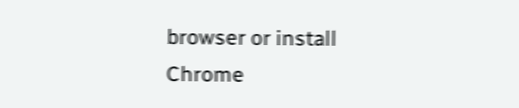browser or install Chrome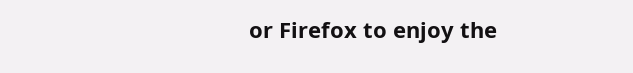or Firefox to enjoy the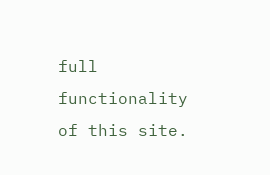full functionality of this site.